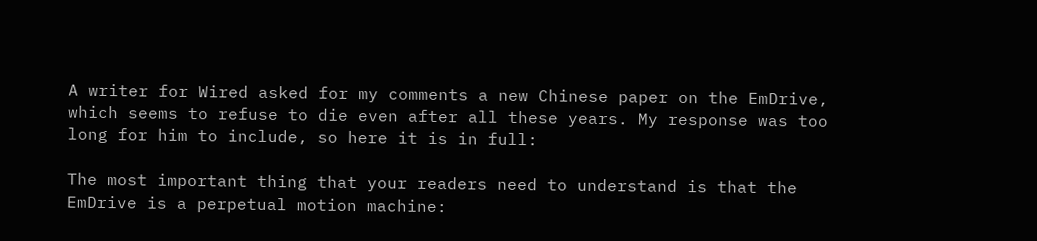A writer for Wired asked for my comments a new Chinese paper on the EmDrive, which seems to refuse to die even after all these years. My response was too long for him to include, so here it is in full:

The most important thing that your readers need to understand is that the EmDrive is a perpetual motion machine: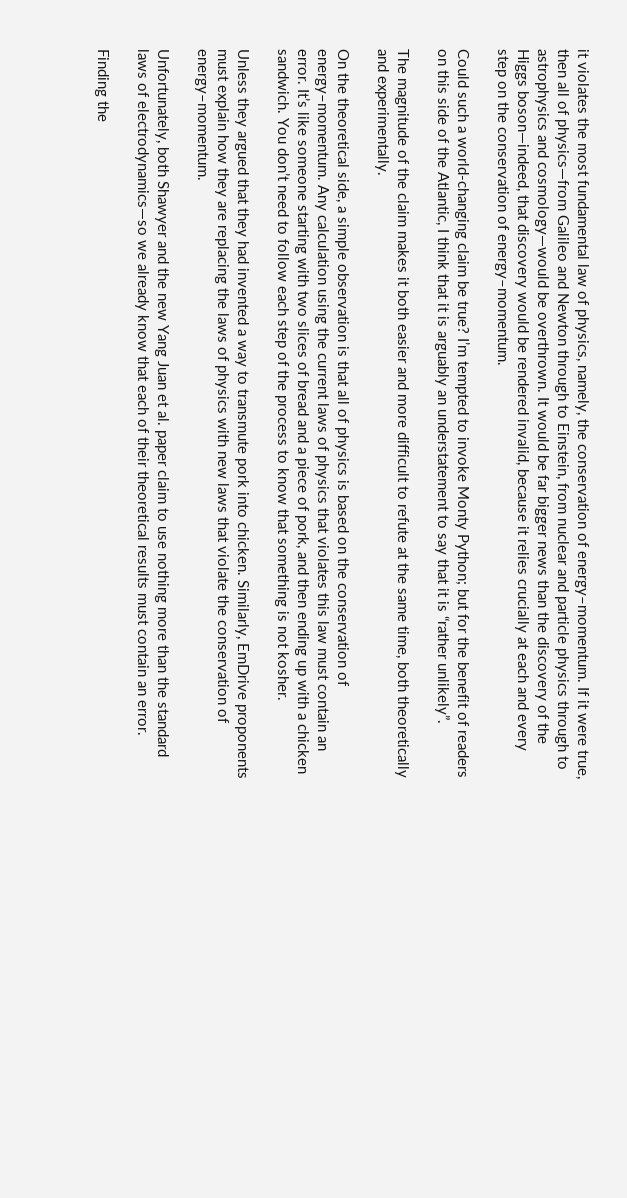it violates the most fundamental law of physics, namely, the conservation of energy–momentum. If it were true, then all of physics—from Galileo and Newton through to Einstein, from nuclear and particle physics through to astrophysics and cosmology—would be overthrown. It would be far bigger news than the discovery of the Higgs boson—indeed, that discovery would be rendered invalid, because it relies crucially at each and every step on the conservation of energy–momentum.

Could such a world-changing claim be true? I’m tempted to invoke Monty Python; but for the benefit of readers on this side of the Atlantic, I think that it is arguably an understatement to say that it is “rather unlikely”.

The magnitude of the claim makes it both easier and more difficult to refute at the same time, both theoretically and experimentally.

On the theoretical side, a simple observation is that all of physics is based on the conservation of energy–momentum. Any calculation using the current laws of physics that violates this law must contain an error. It’s like someone starting with two slices of bread and a piece of pork, and then ending up with a chicken sandwich. You don’t need to follow each step of the process to know that something is not kosher.

Unless they argued that they had invented a way to transmute pork into chicken. Similarly, EmDrive proponents must explain how they are replacing the laws of physics with new laws that violate the conservation of energy–momentum.

Unfortunately, both Shawyer and the new Yang Juan et al. paper claim to use nothing more than the standard laws of electrodynamics—so we already know that each of their theoretical results must contain an error.

Finding the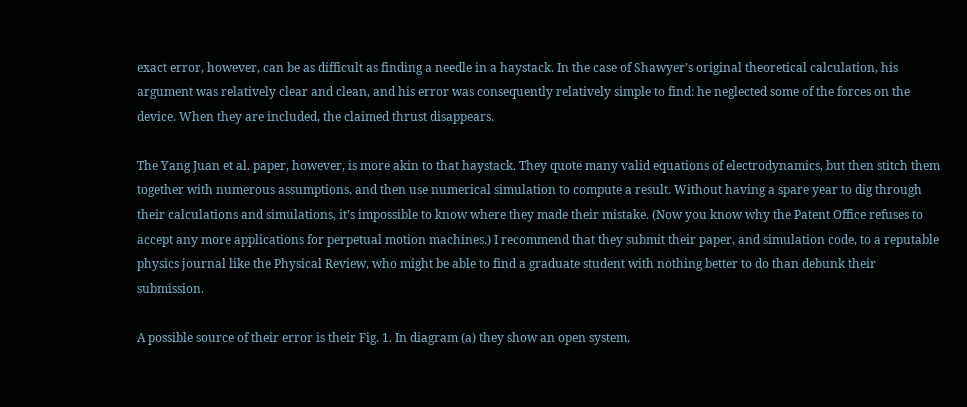exact error, however, can be as difficult as finding a needle in a haystack. In the case of Shawyer’s original theoretical calculation, his argument was relatively clear and clean, and his error was consequently relatively simple to find: he neglected some of the forces on the device. When they are included, the claimed thrust disappears.

The Yang Juan et al. paper, however, is more akin to that haystack. They quote many valid equations of electrodynamics, but then stitch them together with numerous assumptions, and then use numerical simulation to compute a result. Without having a spare year to dig through their calculations and simulations, it’s impossible to know where they made their mistake. (Now you know why the Patent Office refuses to accept any more applications for perpetual motion machines.) I recommend that they submit their paper, and simulation code, to a reputable physics journal like the Physical Review, who might be able to find a graduate student with nothing better to do than debunk their submission.

A possible source of their error is their Fig. 1. In diagram (a) they show an open system,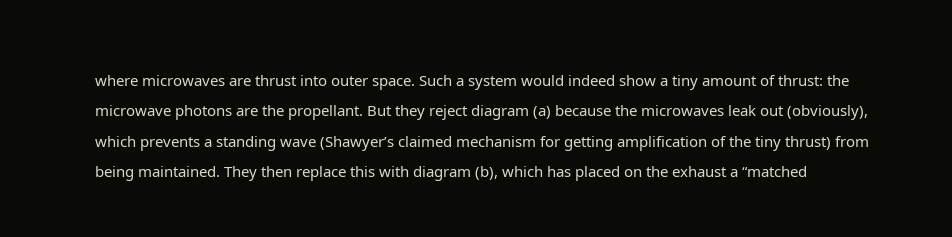where microwaves are thrust into outer space. Such a system would indeed show a tiny amount of thrust: the microwave photons are the propellant. But they reject diagram (a) because the microwaves leak out (obviously), which prevents a standing wave (Shawyer’s claimed mechanism for getting amplification of the tiny thrust) from being maintained. They then replace this with diagram (b), which has placed on the exhaust a “matched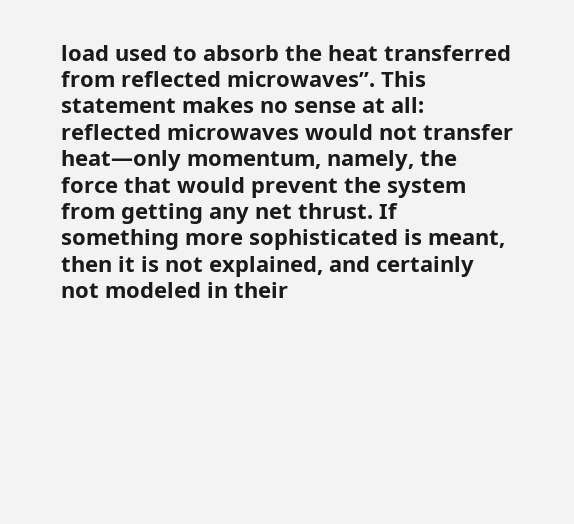load used to absorb the heat transferred from reflected microwaves”. This statement makes no sense at all: reflected microwaves would not transfer heat—only momentum, namely, the force that would prevent the system from getting any net thrust. If something more sophisticated is meant, then it is not explained, and certainly not modeled in their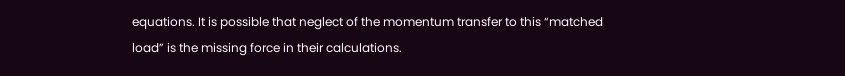equations. It is possible that neglect of the momentum transfer to this “matched load” is the missing force in their calculations.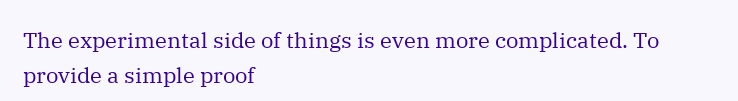The experimental side of things is even more complicated. To provide a simple proof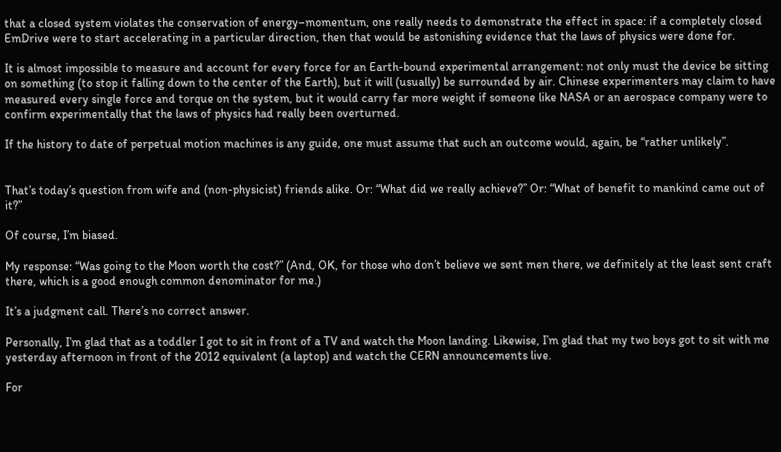that a closed system violates the conservation of energy–momentum, one really needs to demonstrate the effect in space: if a completely closed EmDrive were to start accelerating in a particular direction, then that would be astonishing evidence that the laws of physics were done for.

It is almost impossible to measure and account for every force for an Earth-bound experimental arrangement: not only must the device be sitting on something (to stop it falling down to the center of the Earth), but it will (usually) be surrounded by air. Chinese experimenters may claim to have measured every single force and torque on the system, but it would carry far more weight if someone like NASA or an aerospace company were to confirm experimentally that the laws of physics had really been overturned.

If the history to date of perpetual motion machines is any guide, one must assume that such an outcome would, again, be “rather unlikely”.


That’s today’s question from wife and (non-physicist) friends alike. Or: “What did we really achieve?” Or: “What of benefit to mankind came out of it?”

Of course, I’m biased.

My response: “Was going to the Moon worth the cost?” (And, OK, for those who don’t believe we sent men there, we definitely at the least sent craft there, which is a good enough common denominator for me.)

It’s a judgment call. There’s no correct answer.

Personally, I’m glad that as a toddler I got to sit in front of a TV and watch the Moon landing. Likewise, I’m glad that my two boys got to sit with me yesterday afternoon in front of the 2012 equivalent (a laptop) and watch the CERN announcements live.

For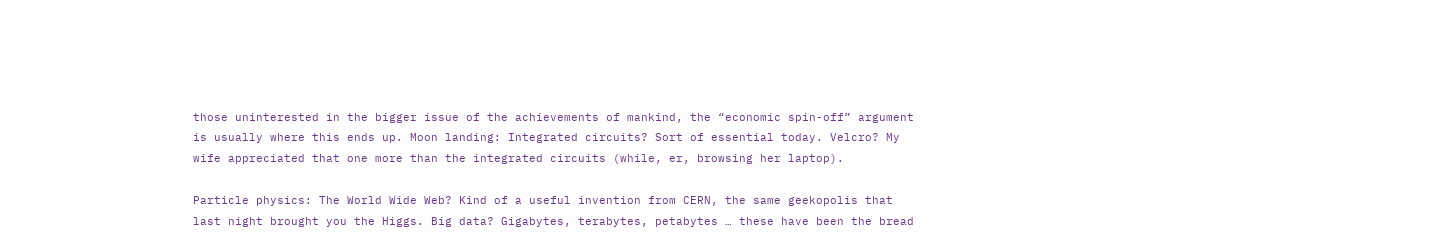those uninterested in the bigger issue of the achievements of mankind, the “economic spin-off” argument is usually where this ends up. Moon landing: Integrated circuits? Sort of essential today. Velcro? My wife appreciated that one more than the integrated circuits (while, er, browsing her laptop).

Particle physics: The World Wide Web? Kind of a useful invention from CERN, the same geekopolis that last night brought you the Higgs. Big data? Gigabytes, terabytes, petabytes … these have been the bread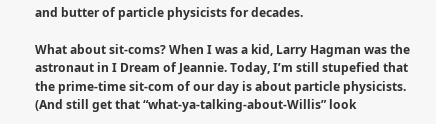and butter of particle physicists for decades.

What about sit-coms? When I was a kid, Larry Hagman was the astronaut in I Dream of Jeannie. Today, I’m still stupefied that the prime-time sit-com of our day is about particle physicists. (And still get that “what-ya-talking-about-Willis” look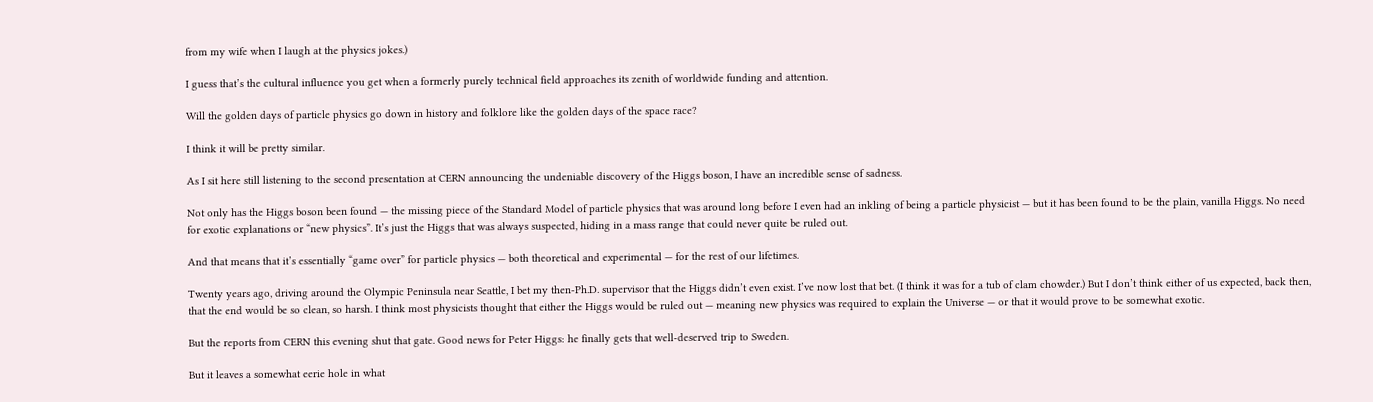from my wife when I laugh at the physics jokes.)

I guess that’s the cultural influence you get when a formerly purely technical field approaches its zenith of worldwide funding and attention.

Will the golden days of particle physics go down in history and folklore like the golden days of the space race?

I think it will be pretty similar.

As I sit here still listening to the second presentation at CERN announcing the undeniable discovery of the Higgs boson, I have an incredible sense of sadness.

Not only has the Higgs boson been found — the missing piece of the Standard Model of particle physics that was around long before I even had an inkling of being a particle physicist — but it has been found to be the plain, vanilla Higgs. No need for exotic explanations or “new physics”. It’s just the Higgs that was always suspected, hiding in a mass range that could never quite be ruled out.

And that means that it’s essentially “game over” for particle physics — both theoretical and experimental — for the rest of our lifetimes.

Twenty years ago, driving around the Olympic Peninsula near Seattle, I bet my then-Ph.D. supervisor that the Higgs didn’t even exist. I’ve now lost that bet. (I think it was for a tub of clam chowder.) But I don’t think either of us expected, back then, that the end would be so clean, so harsh. I think most physicists thought that either the Higgs would be ruled out — meaning new physics was required to explain the Universe — or that it would prove to be somewhat exotic.

But the reports from CERN this evening shut that gate. Good news for Peter Higgs: he finally gets that well-deserved trip to Sweden.

But it leaves a somewhat eerie hole in what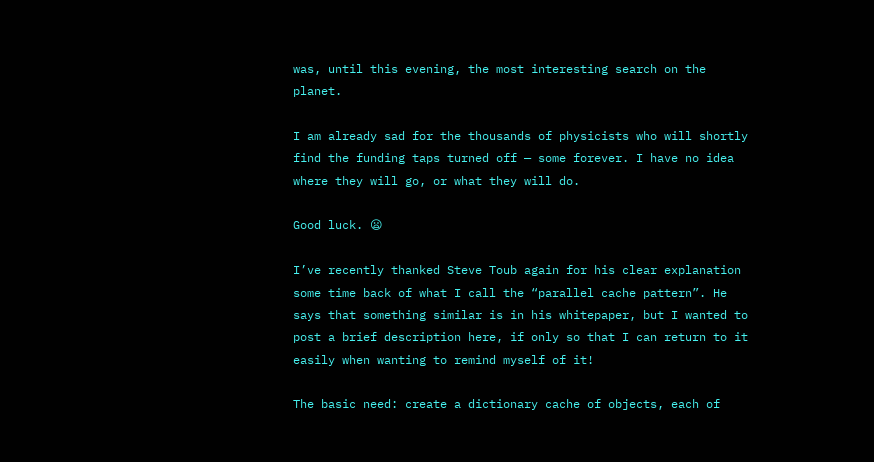was, until this evening, the most interesting search on the planet.

I am already sad for the thousands of physicists who will shortly find the funding taps turned off — some forever. I have no idea where they will go, or what they will do.

Good luck. 😦

I’ve recently thanked Steve Toub again for his clear explanation some time back of what I call the “parallel cache pattern”. He says that something similar is in his whitepaper, but I wanted to post a brief description here, if only so that I can return to it easily when wanting to remind myself of it!

The basic need: create a dictionary cache of objects, each of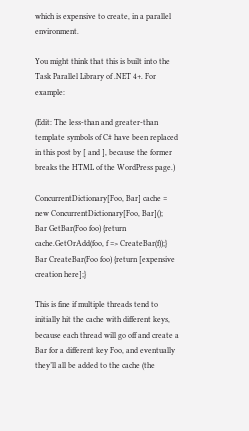which is expensive to create, in a parallel environment.

You might think that this is built into the Task Parallel Library of .NET 4+. For example:

(Edit: The less-than and greater-than template symbols of C# have been replaced in this post by [ and ], because the former breaks the HTML of the WordPress page.)

ConcurrentDictionary[Foo, Bar] cache = new ConcurrentDictionary[Foo, Bar]();
Bar GetBar(Foo foo) {return cache.GetOrAdd(foo, f => CreateBar(f));}
Bar CreateBar(Foo foo) {return [expensive creation here];}

This is fine if multiple threads tend to initially hit the cache with different keys, because each thread will go off and create a Bar for a different key Foo, and eventually they’ll all be added to the cache (the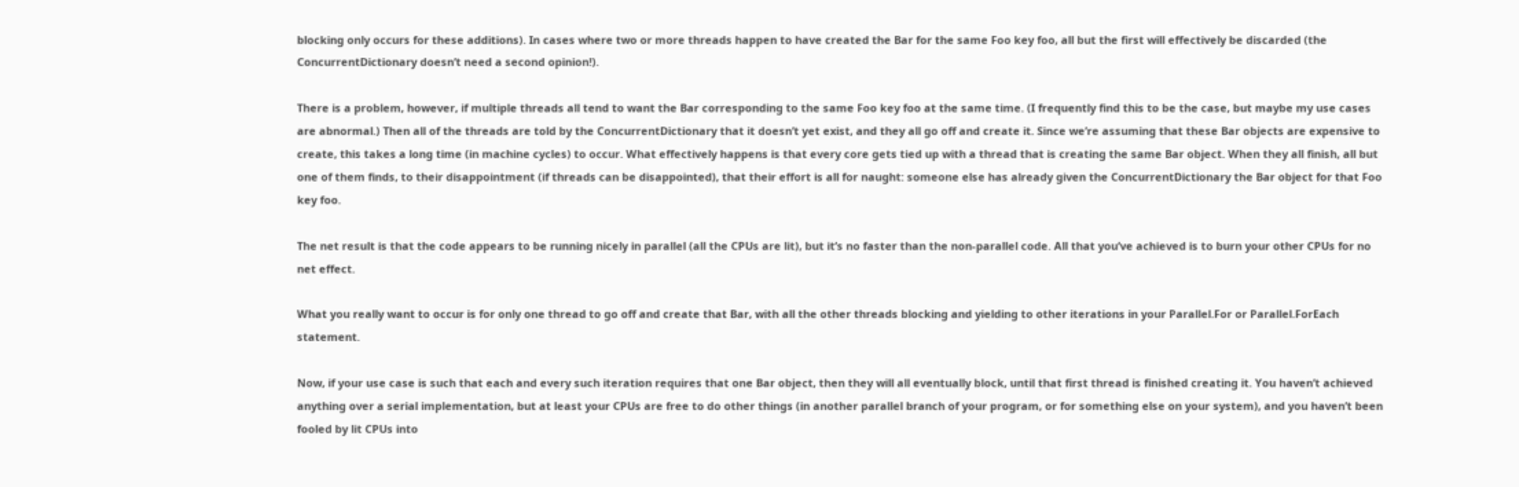blocking only occurs for these additions). In cases where two or more threads happen to have created the Bar for the same Foo key foo, all but the first will effectively be discarded (the ConcurrentDictionary doesn’t need a second opinion!).

There is a problem, however, if multiple threads all tend to want the Bar corresponding to the same Foo key foo at the same time. (I frequently find this to be the case, but maybe my use cases are abnormal.) Then all of the threads are told by the ConcurrentDictionary that it doesn’t yet exist, and they all go off and create it. Since we’re assuming that these Bar objects are expensive to create, this takes a long time (in machine cycles) to occur. What effectively happens is that every core gets tied up with a thread that is creating the same Bar object. When they all finish, all but one of them finds, to their disappointment (if threads can be disappointed), that their effort is all for naught: someone else has already given the ConcurrentDictionary the Bar object for that Foo key foo.

The net result is that the code appears to be running nicely in parallel (all the CPUs are lit), but it’s no faster than the non-parallel code. All that you’ve achieved is to burn your other CPUs for no net effect.

What you really want to occur is for only one thread to go off and create that Bar, with all the other threads blocking and yielding to other iterations in your Parallel.For or Parallel.ForEach statement.

Now, if your use case is such that each and every such iteration requires that one Bar object, then they will all eventually block, until that first thread is finished creating it. You haven’t achieved anything over a serial implementation, but at least your CPUs are free to do other things (in another parallel branch of your program, or for something else on your system), and you haven’t been fooled by lit CPUs into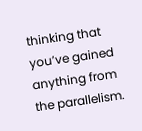thinking that you’ve gained anything from the parallelism.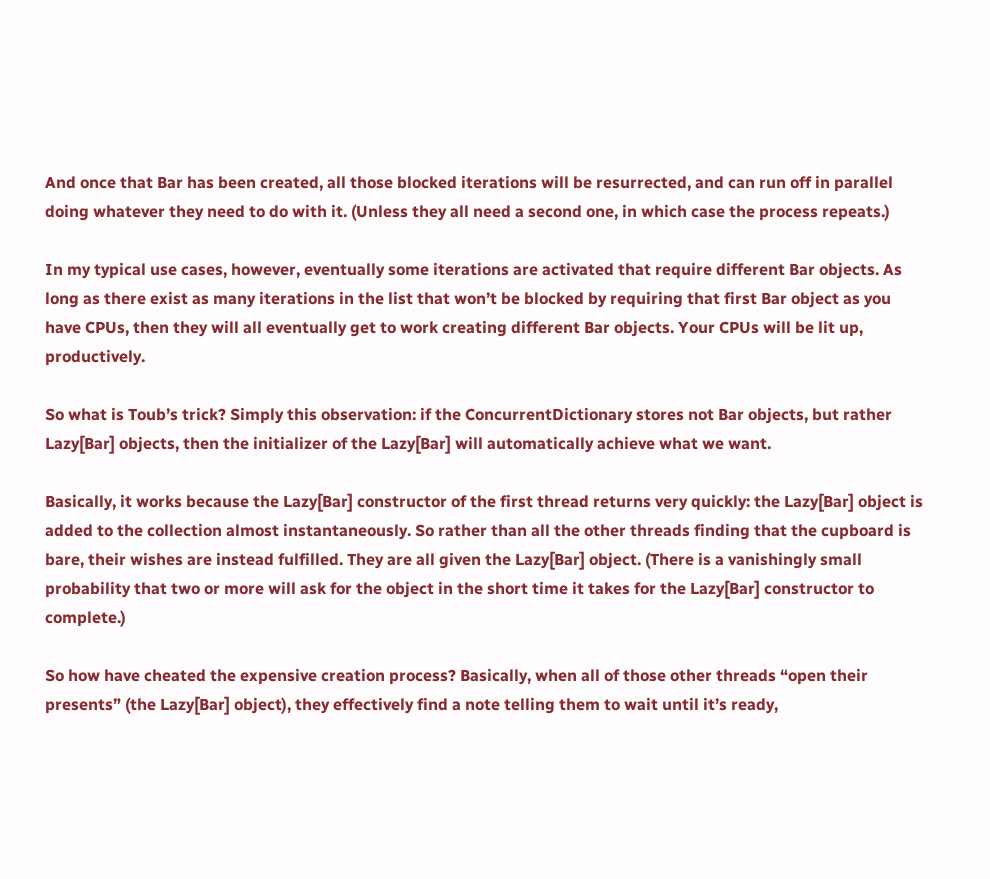And once that Bar has been created, all those blocked iterations will be resurrected, and can run off in parallel doing whatever they need to do with it. (Unless they all need a second one, in which case the process repeats.)

In my typical use cases, however, eventually some iterations are activated that require different Bar objects. As long as there exist as many iterations in the list that won’t be blocked by requiring that first Bar object as you have CPUs, then they will all eventually get to work creating different Bar objects. Your CPUs will be lit up, productively.

So what is Toub’s trick? Simply this observation: if the ConcurrentDictionary stores not Bar objects, but rather Lazy[Bar] objects, then the initializer of the Lazy[Bar] will automatically achieve what we want.

Basically, it works because the Lazy[Bar] constructor of the first thread returns very quickly: the Lazy[Bar] object is added to the collection almost instantaneously. So rather than all the other threads finding that the cupboard is bare, their wishes are instead fulfilled. They are all given the Lazy[Bar] object. (There is a vanishingly small probability that two or more will ask for the object in the short time it takes for the Lazy[Bar] constructor to complete.)

So how have cheated the expensive creation process? Basically, when all of those other threads “open their presents” (the Lazy[Bar] object), they effectively find a note telling them to wait until it’s ready,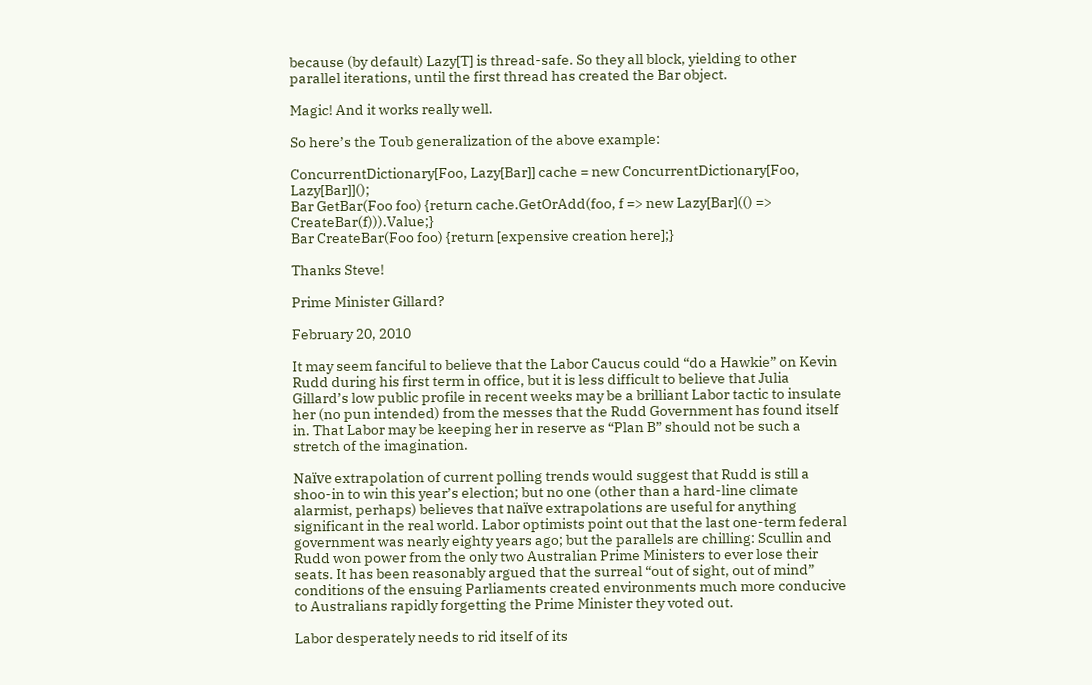because (by default) Lazy[T] is thread-safe. So they all block, yielding to other parallel iterations, until the first thread has created the Bar object.

Magic! And it works really well.

So here’s the Toub generalization of the above example:

ConcurrentDictionary[Foo, Lazy[Bar]] cache = new ConcurrentDictionary[Foo, Lazy[Bar]]();
Bar GetBar(Foo foo) {return cache.GetOrAdd(foo, f => new Lazy[Bar](() => CreateBar(f))).Value;}
Bar CreateBar(Foo foo) {return [expensive creation here];}

Thanks Steve!

Prime Minister Gillard?

February 20, 2010

It may seem fanciful to believe that the Labor Caucus could “do a Hawkie” on Kevin Rudd during his first term in office, but it is less difficult to believe that Julia Gillard’s low public profile in recent weeks may be a brilliant Labor tactic to insulate her (no pun intended) from the messes that the Rudd Government has found itself in. That Labor may be keeping her in reserve as “Plan B” should not be such a stretch of the imagination.

Naïve extrapolation of current polling trends would suggest that Rudd is still a shoo-in to win this year’s election; but no one (other than a hard-line climate alarmist, perhaps) believes that naïve extrapolations are useful for anything significant in the real world. Labor optimists point out that the last one-term federal government was nearly eighty years ago; but the parallels are chilling: Scullin and Rudd won power from the only two Australian Prime Ministers to ever lose their seats. It has been reasonably argued that the surreal “out of sight, out of mind” conditions of the ensuing Parliaments created environments much more conducive to Australians rapidly forgetting the Prime Minister they voted out.

Labor desperately needs to rid itself of its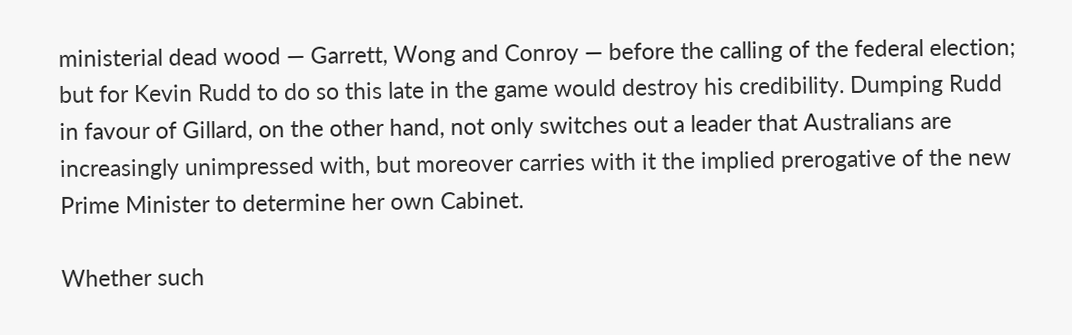ministerial dead wood — Garrett, Wong and Conroy — before the calling of the federal election; but for Kevin Rudd to do so this late in the game would destroy his credibility. Dumping Rudd in favour of Gillard, on the other hand, not only switches out a leader that Australians are increasingly unimpressed with, but moreover carries with it the implied prerogative of the new Prime Minister to determine her own Cabinet.

Whether such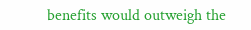benefits would outweigh the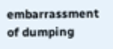embarrassment of dumping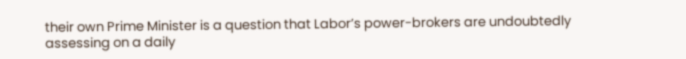their own Prime Minister is a question that Labor’s power-brokers are undoubtedly assessing on a daily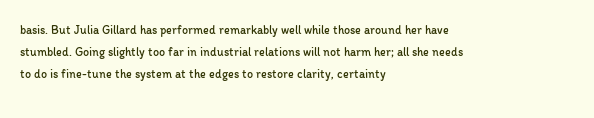basis. But Julia Gillard has performed remarkably well while those around her have stumbled. Going slightly too far in industrial relations will not harm her; all she needs to do is fine-tune the system at the edges to restore clarity, certainty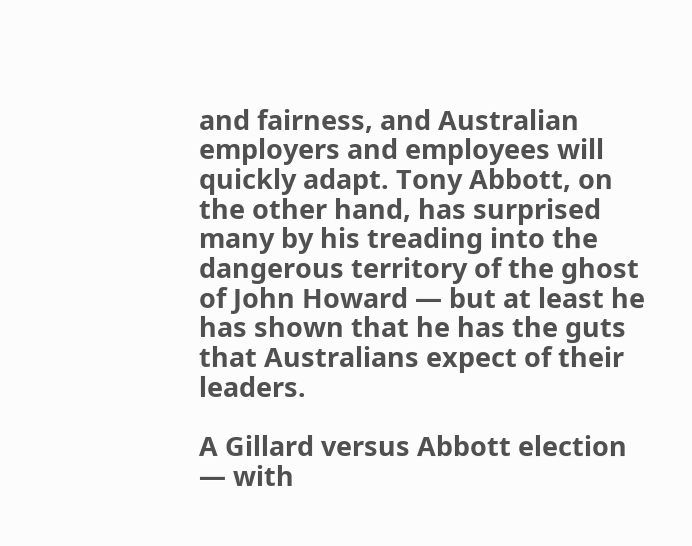and fairness, and Australian employers and employees will quickly adapt. Tony Abbott, on the other hand, has surprised many by his treading into the dangerous territory of the ghost of John Howard — but at least he has shown that he has the guts that Australians expect of their leaders.

A Gillard versus Abbott election — with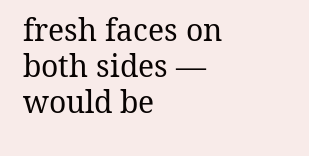fresh faces on both sides — would be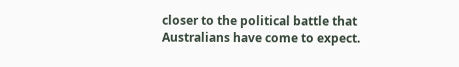closer to the political battle that Australians have come to expect.